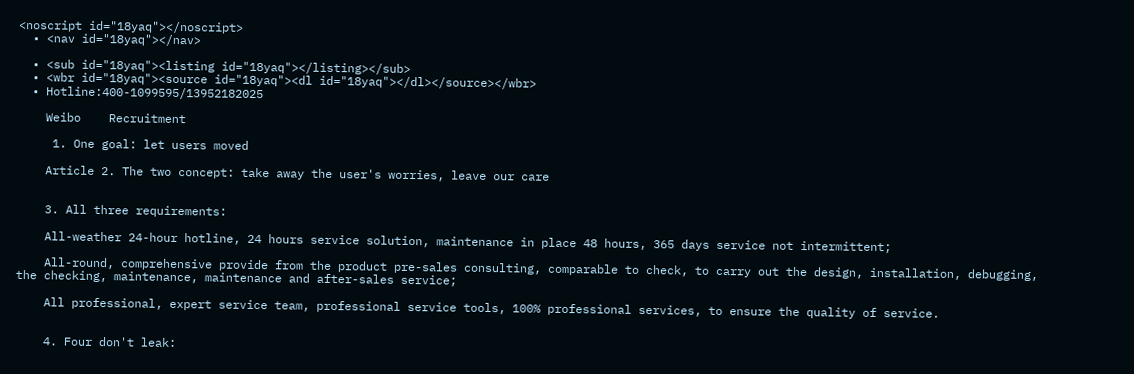<noscript id="18yaq"></noscript>
  • <nav id="18yaq"></nav>

  • <sub id="18yaq"><listing id="18yaq"></listing></sub>
  • <wbr id="18yaq"><source id="18yaq"><dl id="18yaq"></dl></source></wbr>
  • Hotline:400-1099595/13952182025

    Weibo    Recruitment

     1. One goal: let users moved

    Article 2. The two concept: take away the user's worries, leave our care


    3. All three requirements:

    All-weather 24-hour hotline, 24 hours service solution, maintenance in place 48 hours, 365 days service not intermittent;

    All-round, comprehensive provide from the product pre-sales consulting, comparable to check, to carry out the design, installation, debugging, the checking, maintenance, maintenance and after-sales service;

    All professional, expert service team, professional service tools, 100% professional services, to ensure the quality of service.


    4. Four don't leak: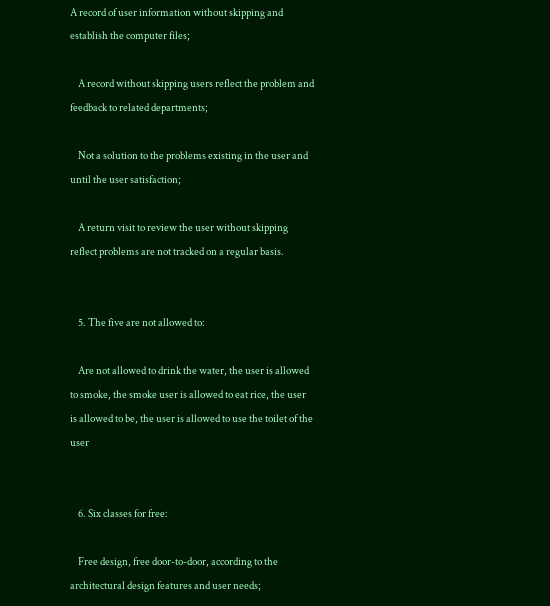A record of user information without skipping and establish the computer files;

    A record without skipping users reflect the problem and feedback to related departments;

    Not a solution to the problems existing in the user and until the user satisfaction;

    A return visit to review the user without skipping reflect problems are not tracked on a regular basis.


    5. The five are not allowed to:

    Are not allowed to drink the water, the user is allowed to smoke, the smoke user is allowed to eat rice, the user is allowed to be, the user is allowed to use the toilet of the user


    6. Six classes for free:

    Free design, free door-to-door, according to the architectural design features and user needs;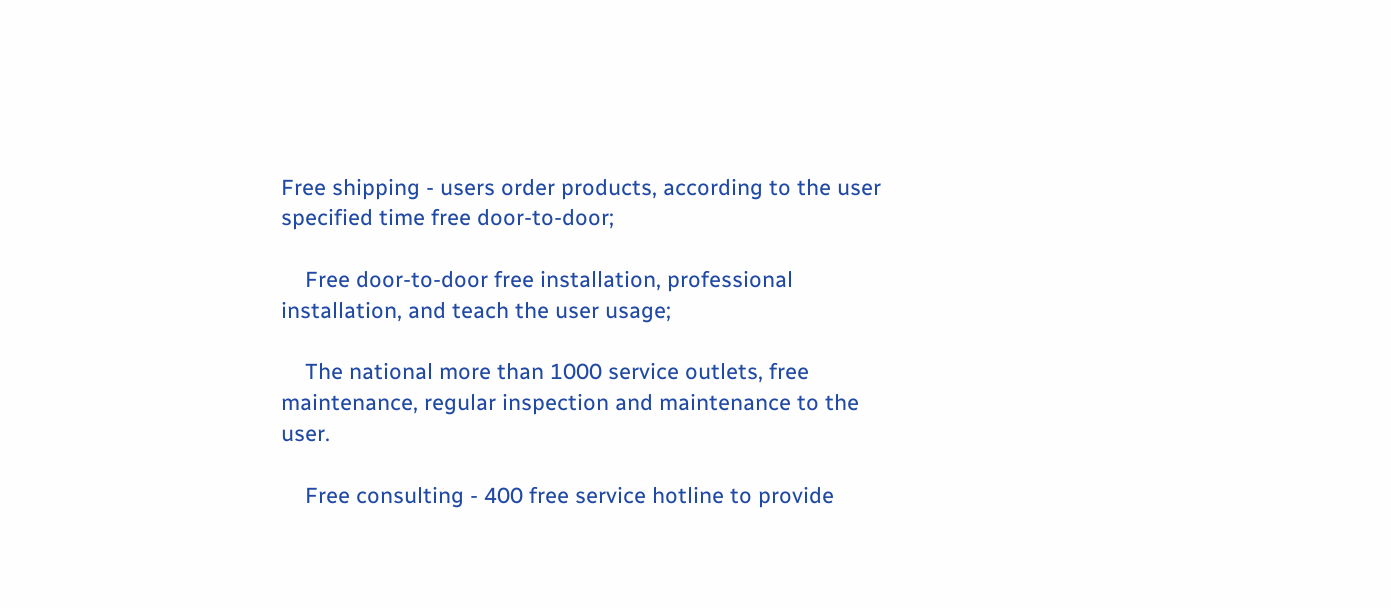Free shipping - users order products, according to the user specified time free door-to-door;

    Free door-to-door free installation, professional installation, and teach the user usage;

    The national more than 1000 service outlets, free maintenance, regular inspection and maintenance to the user.

    Free consulting - 400 free service hotline to provide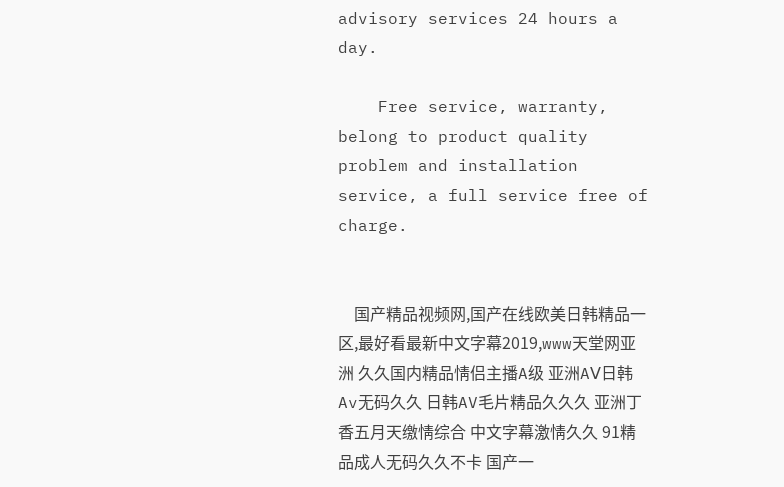advisory services 24 hours a day.

    Free service, warranty, belong to product quality problem and installation service, a full service free of charge.


    国产精品视频网,国产在线欧美日韩精品一区,最好看最新中文字幕2019,www天堂网亚洲 久久国内精品情侣主播A级 亚洲AⅤ日韩Av无码久久 日韩AV毛片精品久久久 亚洲丁香五月天缴情综合 中文字幕激情久久 91精品成人无码久久不卡 国产一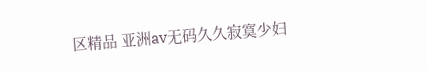区精品 亚洲av无码久久寂寞少妇